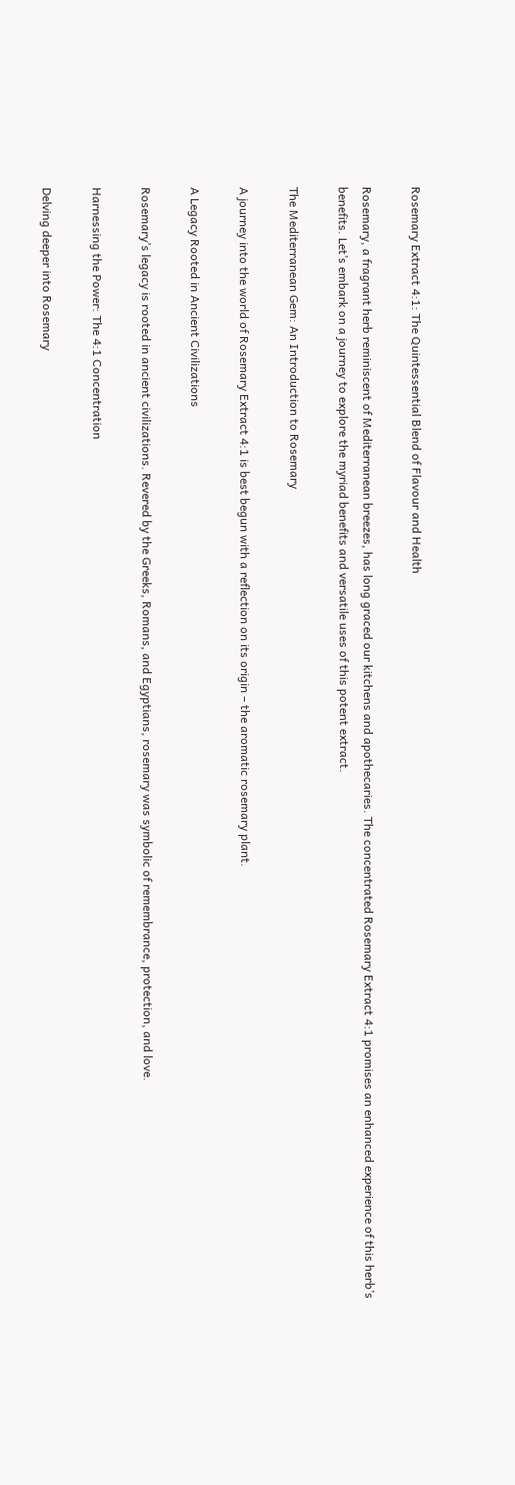Rosemary Extract 4:1: The Quintessential Blend of Flavour and Health

Rosemary, a fragrant herb reminiscent of Mediterranean breezes, has long graced our kitchens and apothecaries. The concentrated Rosemary Extract 4:1 promises an enhanced experience of this herb’s benefits. Let’s embark on a journey to explore the myriad benefits and versatile uses of this potent extract.

The Mediterranean Gem: An Introduction to Rosemary

A journey into the world of Rosemary Extract 4:1 is best begun with a reflection on its origin – the aromatic rosemary plant.

A Legacy Rooted in Ancient Civilizations

Rosemary’s legacy is rooted in ancient civilizations. Revered by the Greeks, Romans, and Egyptians, rosemary was symbolic of remembrance, protection, and love.

Harnessing the Power: The 4:1 Concentration

Delving deeper into Rosemary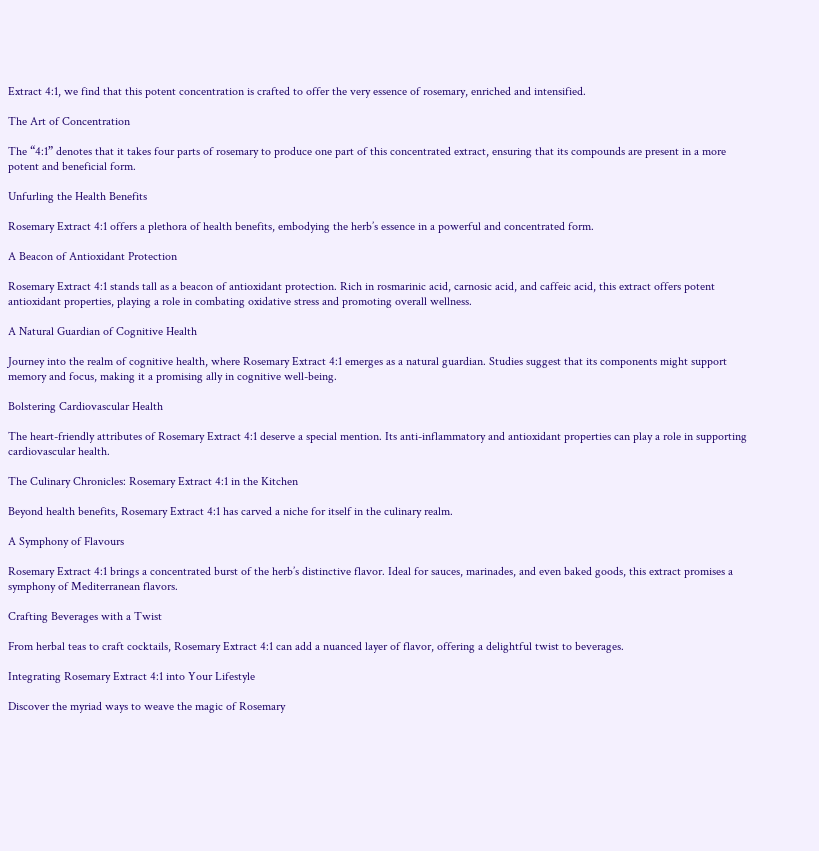Extract 4:1, we find that this potent concentration is crafted to offer the very essence of rosemary, enriched and intensified.

The Art of Concentration

The “4:1” denotes that it takes four parts of rosemary to produce one part of this concentrated extract, ensuring that its compounds are present in a more potent and beneficial form.

Unfurling the Health Benefits

Rosemary Extract 4:1 offers a plethora of health benefits, embodying the herb’s essence in a powerful and concentrated form.

A Beacon of Antioxidant Protection

Rosemary Extract 4:1 stands tall as a beacon of antioxidant protection. Rich in rosmarinic acid, carnosic acid, and caffeic acid, this extract offers potent antioxidant properties, playing a role in combating oxidative stress and promoting overall wellness.

A Natural Guardian of Cognitive Health

Journey into the realm of cognitive health, where Rosemary Extract 4:1 emerges as a natural guardian. Studies suggest that its components might support memory and focus, making it a promising ally in cognitive well-being.

Bolstering Cardiovascular Health

The heart-friendly attributes of Rosemary Extract 4:1 deserve a special mention. Its anti-inflammatory and antioxidant properties can play a role in supporting cardiovascular health.

The Culinary Chronicles: Rosemary Extract 4:1 in the Kitchen

Beyond health benefits, Rosemary Extract 4:1 has carved a niche for itself in the culinary realm.

A Symphony of Flavours

Rosemary Extract 4:1 brings a concentrated burst of the herb’s distinctive flavor. Ideal for sauces, marinades, and even baked goods, this extract promises a symphony of Mediterranean flavors.

Crafting Beverages with a Twist

From herbal teas to craft cocktails, Rosemary Extract 4:1 can add a nuanced layer of flavor, offering a delightful twist to beverages.

Integrating Rosemary Extract 4:1 into Your Lifestyle

Discover the myriad ways to weave the magic of Rosemary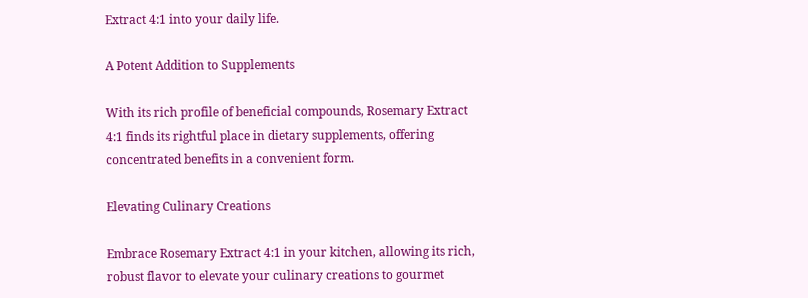Extract 4:1 into your daily life.

A Potent Addition to Supplements

With its rich profile of beneficial compounds, Rosemary Extract 4:1 finds its rightful place in dietary supplements, offering concentrated benefits in a convenient form.

Elevating Culinary Creations

Embrace Rosemary Extract 4:1 in your kitchen, allowing its rich, robust flavor to elevate your culinary creations to gourmet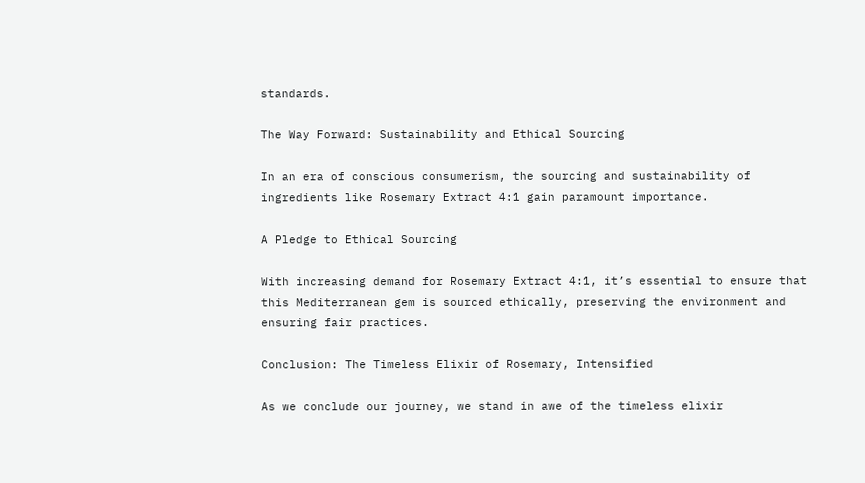standards.

The Way Forward: Sustainability and Ethical Sourcing

In an era of conscious consumerism, the sourcing and sustainability of ingredients like Rosemary Extract 4:1 gain paramount importance.

A Pledge to Ethical Sourcing

With increasing demand for Rosemary Extract 4:1, it’s essential to ensure that this Mediterranean gem is sourced ethically, preserving the environment and ensuring fair practices.

Conclusion: The Timeless Elixir of Rosemary, Intensified

As we conclude our journey, we stand in awe of the timeless elixir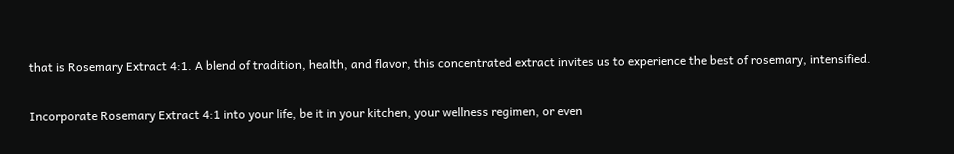that is Rosemary Extract 4:1. A blend of tradition, health, and flavor, this concentrated extract invites us to experience the best of rosemary, intensified.

Incorporate Rosemary Extract 4:1 into your life, be it in your kitchen, your wellness regimen, or even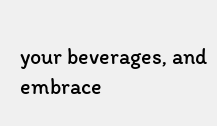your beverages, and embrace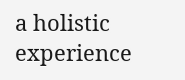a holistic experience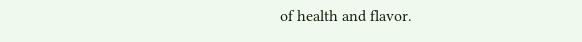of health and flavor.